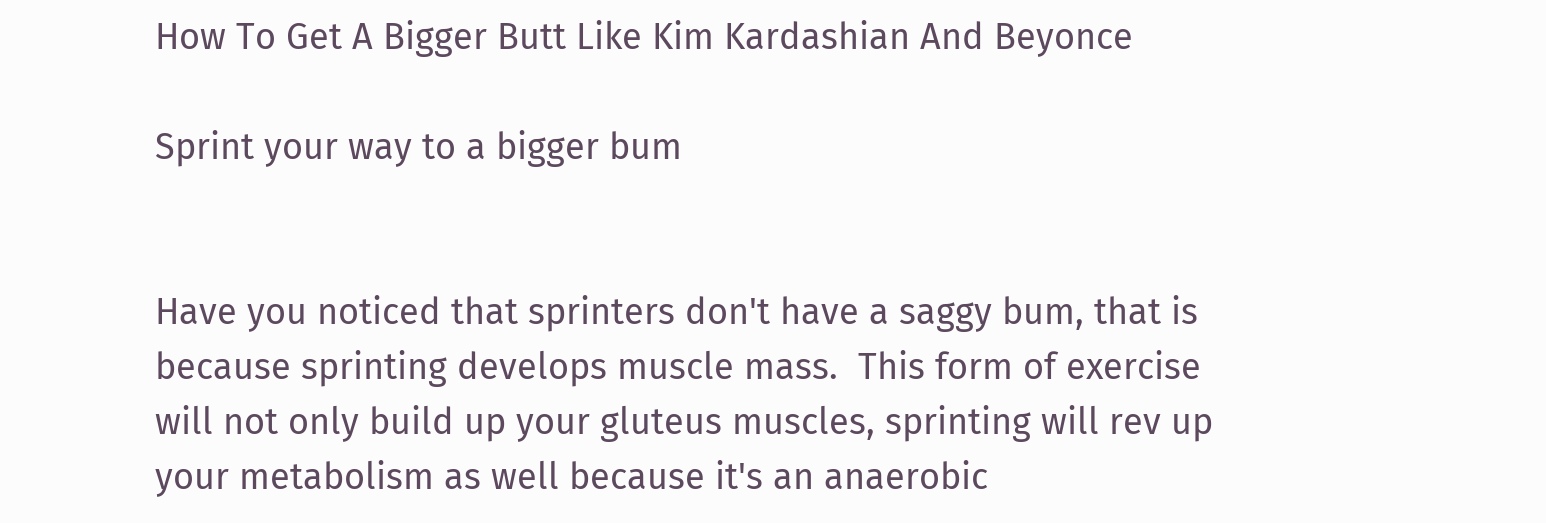How To Get A Bigger Butt Like Kim Kardashian And Beyonce

Sprint your way to a bigger bum


Have you noticed that sprinters don't have a saggy bum, that is because sprinting develops muscle mass.  This form of exercise will not only build up your gluteus muscles, sprinting will rev up your metabolism as well because it's an anaerobic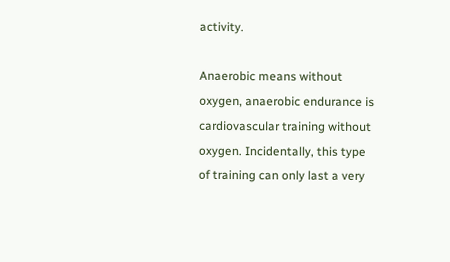activity.

Anaerobic means without oxygen, anaerobic endurance is cardiovascular training without oxygen. Incidentally, this type of training can only last a very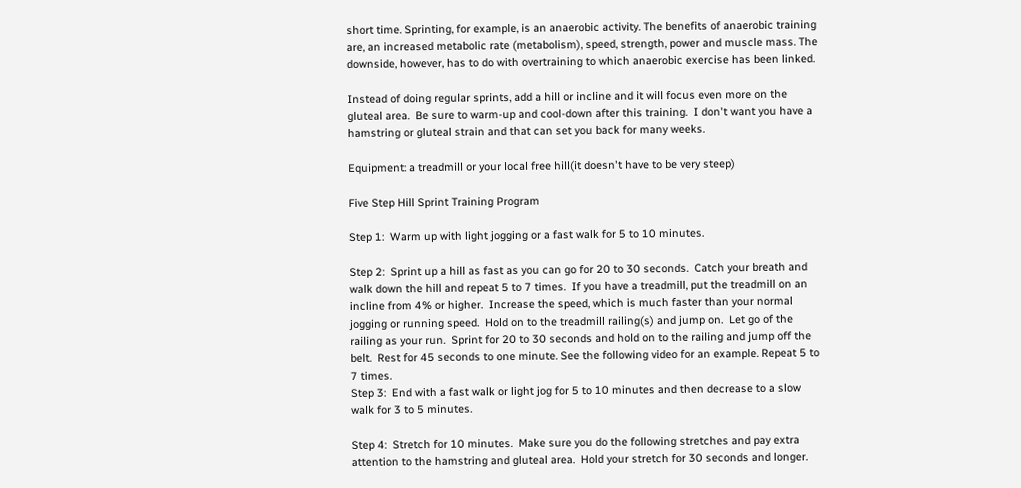short time. Sprinting, for example, is an anaerobic activity. The benefits of anaerobic training are, an increased metabolic rate (metabolism), speed, strength, power and muscle mass. The downside, however, has to do with overtraining to which anaerobic exercise has been linked.

Instead of doing regular sprints, add a hill or incline and it will focus even more on the gluteal area.  Be sure to warm-up and cool-down after this training.  I don't want you have a hamstring or gluteal strain and that can set you back for many weeks.

Equipment: a treadmill or your local free hill(it doesn't have to be very steep)

Five Step Hill Sprint Training Program

Step 1:  Warm up with light jogging or a fast walk for 5 to 10 minutes.

Step 2:  Sprint up a hill as fast as you can go for 20 to 30 seconds.  Catch your breath and walk down the hill and repeat 5 to 7 times.  If you have a treadmill, put the treadmill on an incline from 4% or higher.  Increase the speed, which is much faster than your normal jogging or running speed.  Hold on to the treadmill railing(s) and jump on.  Let go of the railing as your run.  Sprint for 20 to 30 seconds and hold on to the railing and jump off the belt.  Rest for 45 seconds to one minute. See the following video for an example. Repeat 5 to 7 times.
Step 3:  End with a fast walk or light jog for 5 to 10 minutes and then decrease to a slow walk for 3 to 5 minutes.

Step 4:  Stretch for 10 minutes.  Make sure you do the following stretches and pay extra attention to the hamstring and gluteal area.  Hold your stretch for 30 seconds and longer.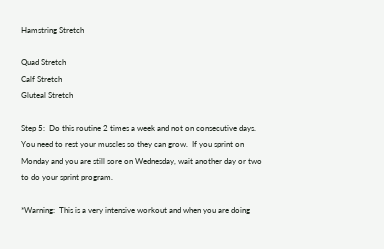Hamstring Stretch

Quad Stretch
Calf Stretch
Gluteal Stretch

Step 5:  Do this routine 2 times a week and not on consecutive days.  You need to rest your muscles so they can grow.  If you sprint on Monday and you are still sore on Wednesday, wait another day or two to do your sprint program.

*Warning:  This is a very intensive workout and when you are doing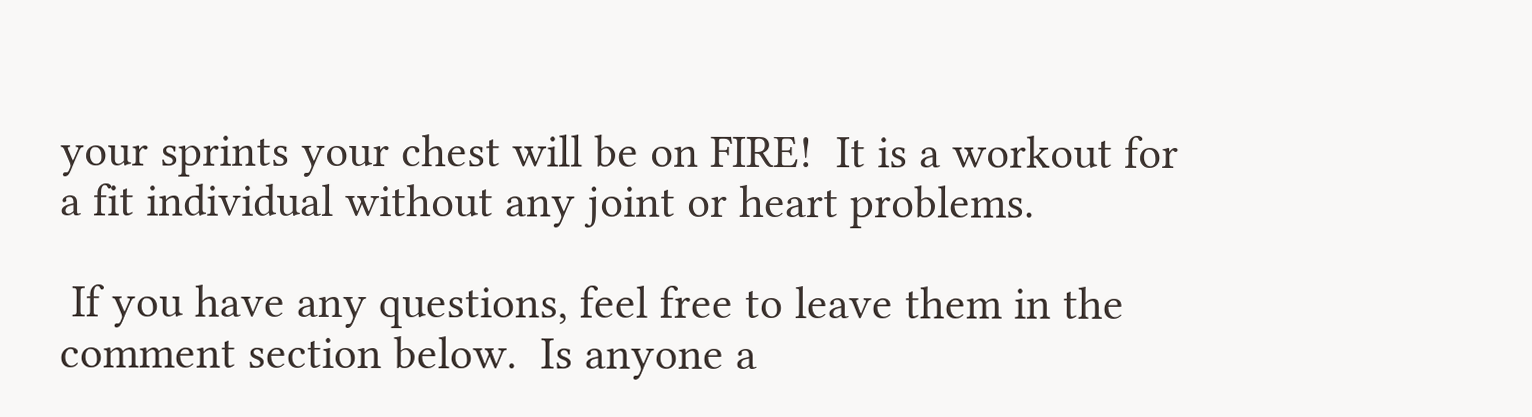your sprints your chest will be on FIRE!  It is a workout for a fit individual without any joint or heart problems.

 If you have any questions, feel free to leave them in the comment section below.  Is anyone a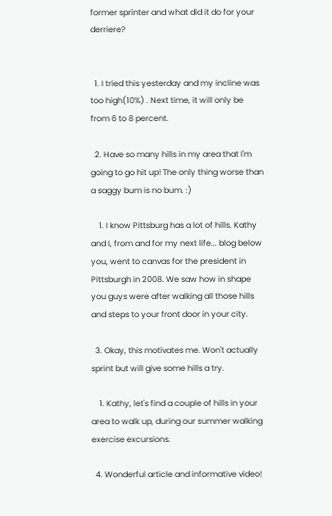former sprinter and what did it do for your derriere?


  1. I tried this yesterday and my incline was too high(10%) . Next time, it will only be from 6 to 8 percent.

  2. Have so many hills in my area that I'm going to go hit up! The only thing worse than a saggy bum is no bum. :)

    1. I know Pittsburg has a lot of hills. Kathy and I, from and for my next life... blog below you, went to canvas for the president in Pittsburgh in 2008. We saw how in shape you guys were after walking all those hills and steps to your front door in your city.

  3. Okay, this motivates me. Won't actually sprint but will give some hills a try.

    1. Kathy, let's find a couple of hills in your area to walk up, during our summer walking exercise excursions.

  4. Wonderful article and informative video!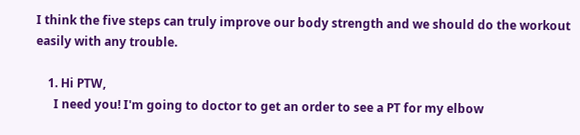I think the five steps can truly improve our body strength and we should do the workout easily with any trouble.

    1. Hi PTW,
      I need you! I'm going to doctor to get an order to see a PT for my elbow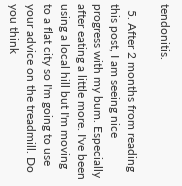tendonitis.

  5. After 2 months from reading this post, I am seeing nice progress with my bum. Especially after eating a little more. I've been using a local hill but I'm moving to a flat city so I'm going to use your advice on the treadmill. Do you think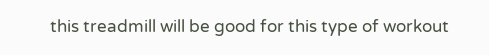this treadmill will be good for this type of workout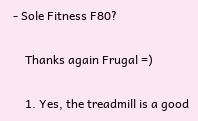- Sole Fitness F80?

    Thanks again Frugal =)

    1. Yes, the treadmill is a good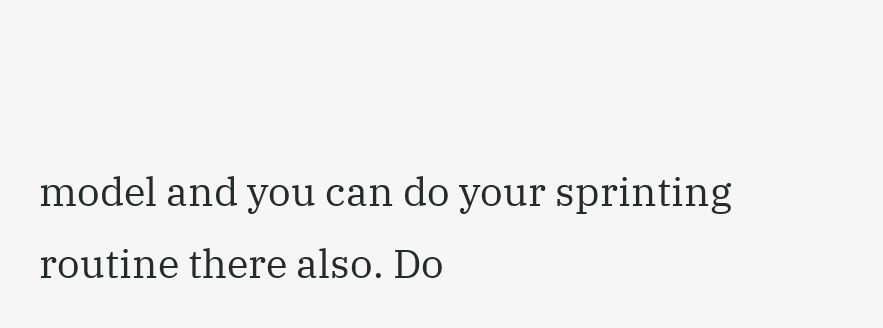model and you can do your sprinting routine there also. Do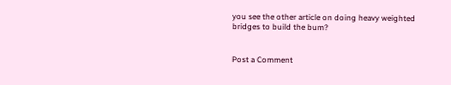you see the other article on doing heavy weighted bridges to build the bum?


Post a Comment